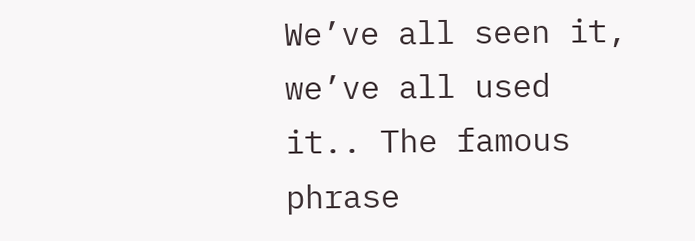We’ve all seen it, we’ve all used it.. The famous phrase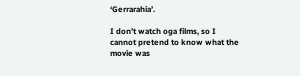‘Gerrarahia’.

I don’t watch oga films, so I cannot pretend to know what the movie was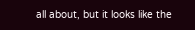all about, but it looks like the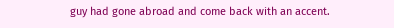guy had gone abroad and come back with an accent.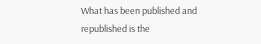What has been published and republished is the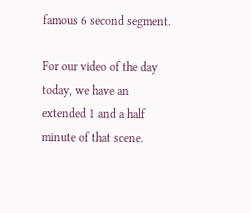famous 6 second segment.

For our video of the day today, we have an extended 1 and a half minute of that scene.